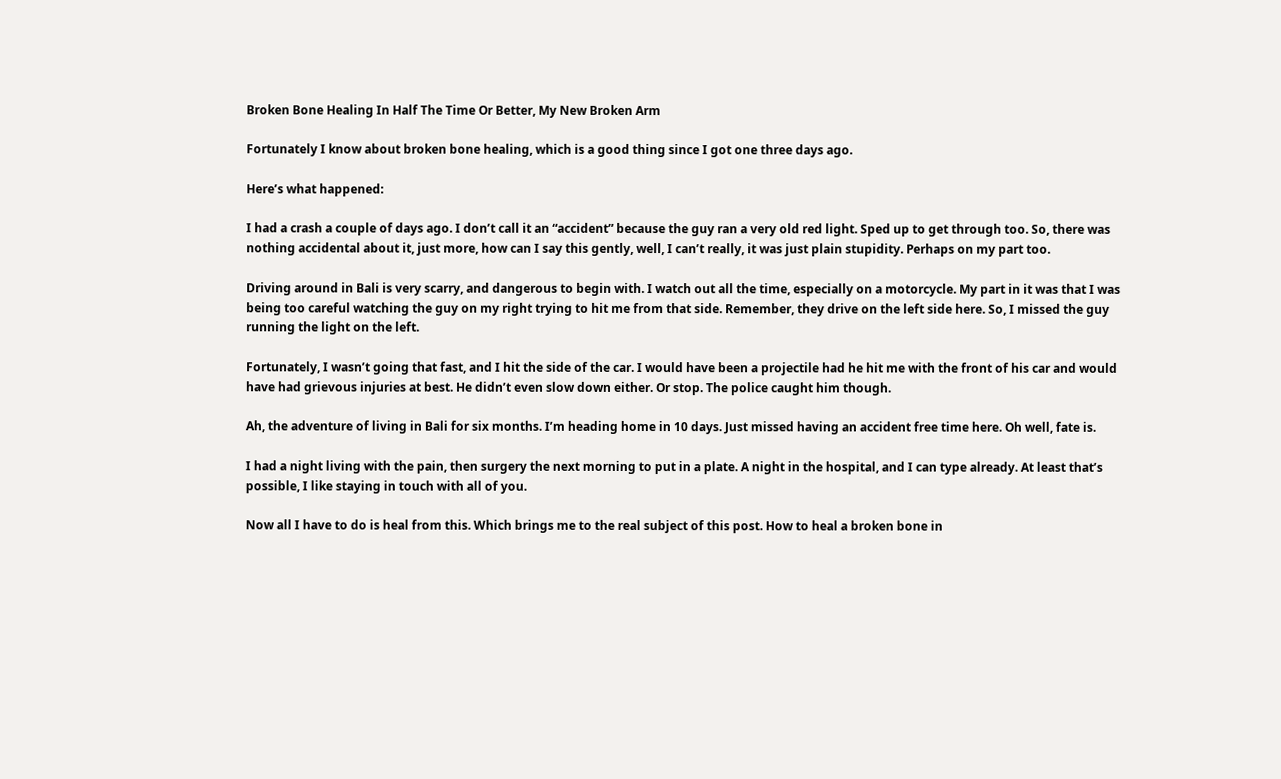Broken Bone Healing In Half The Time Or Better, My New Broken Arm

Fortunately I know about broken bone healing, which is a good thing since I got one three days ago.

Here’s what happened:

I had a crash a couple of days ago. I don’t call it an “accident” because the guy ran a very old red light. Sped up to get through too. So, there was nothing accidental about it, just more, how can I say this gently, well, I can’t really, it was just plain stupidity. Perhaps on my part too.

Driving around in Bali is very scarry, and dangerous to begin with. I watch out all the time, especially on a motorcycle. My part in it was that I was being too careful watching the guy on my right trying to hit me from that side. Remember, they drive on the left side here. So, I missed the guy running the light on the left.

Fortunately, I wasn’t going that fast, and I hit the side of the car. I would have been a projectile had he hit me with the front of his car and would have had grievous injuries at best. He didn’t even slow down either. Or stop. The police caught him though.

Ah, the adventure of living in Bali for six months. I’m heading home in 10 days. Just missed having an accident free time here. Oh well, fate is.

I had a night living with the pain, then surgery the next morning to put in a plate. A night in the hospital, and I can type already. At least that’s possible, I like staying in touch with all of you.

Now all I have to do is heal from this. Which brings me to the real subject of this post. How to heal a broken bone in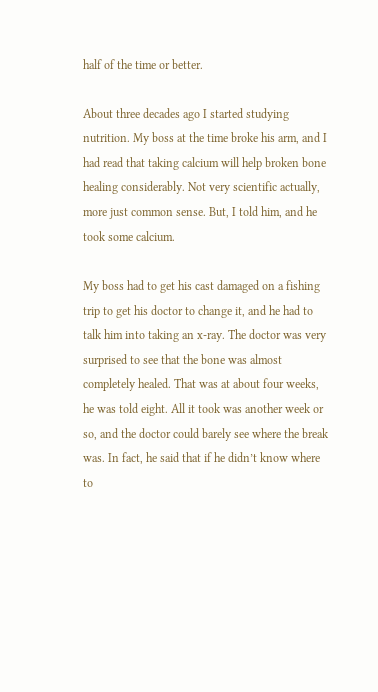half of the time or better.

About three decades ago I started studying nutrition. My boss at the time broke his arm, and I had read that taking calcium will help broken bone healing considerably. Not very scientific actually, more just common sense. But, I told him, and he took some calcium.

My boss had to get his cast damaged on a fishing trip to get his doctor to change it, and he had to talk him into taking an x-ray. The doctor was very surprised to see that the bone was almost completely healed. That was at about four weeks, he was told eight. All it took was another week or so, and the doctor could barely see where the break was. In fact, he said that if he didn’t know where to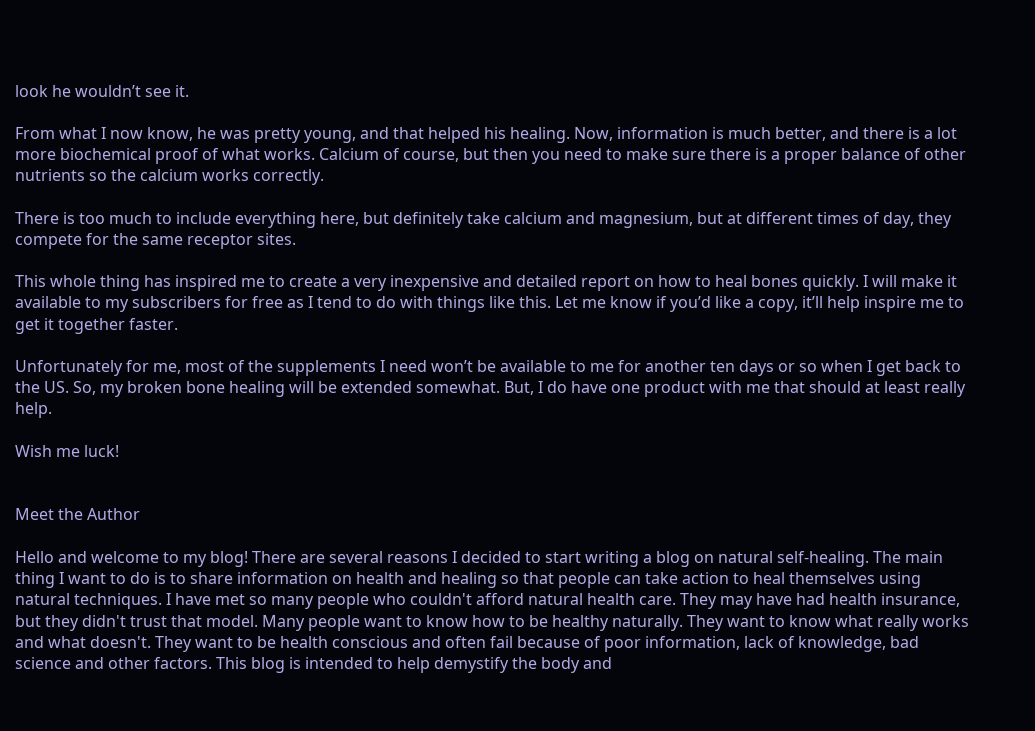look he wouldn’t see it.

From what I now know, he was pretty young, and that helped his healing. Now, information is much better, and there is a lot more biochemical proof of what works. Calcium of course, but then you need to make sure there is a proper balance of other nutrients so the calcium works correctly.

There is too much to include everything here, but definitely take calcium and magnesium, but at different times of day, they compete for the same receptor sites.

This whole thing has inspired me to create a very inexpensive and detailed report on how to heal bones quickly. I will make it available to my subscribers for free as I tend to do with things like this. Let me know if you’d like a copy, it’ll help inspire me to get it together faster.

Unfortunately for me, most of the supplements I need won’t be available to me for another ten days or so when I get back to the US. So, my broken bone healing will be extended somewhat. But, I do have one product with me that should at least really help.

Wish me luck!


Meet the Author

Hello and welcome to my blog! There are several reasons I decided to start writing a blog on natural self-healing. The main thing I want to do is to share information on health and healing so that people can take action to heal themselves using natural techniques. I have met so many people who couldn't afford natural health care. They may have had health insurance, but they didn't trust that model. Many people want to know how to be healthy naturally. They want to know what really works and what doesn't. They want to be health conscious and often fail because of poor information, lack of knowledge, bad science and other factors. This blog is intended to help demystify the body and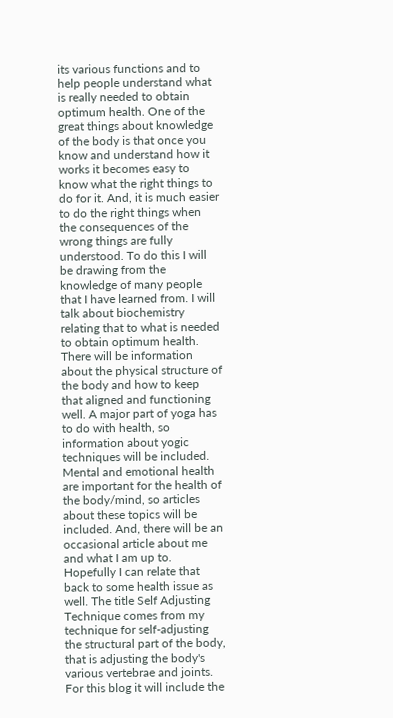its various functions and to help people understand what is really needed to obtain optimum health. One of the great things about knowledge of the body is that once you know and understand how it works it becomes easy to know what the right things to do for it. And, it is much easier to do the right things when the consequences of the wrong things are fully understood. To do this I will be drawing from the knowledge of many people that I have learned from. I will talk about biochemistry relating that to what is needed to obtain optimum health. There will be information about the physical structure of the body and how to keep that aligned and functioning well. A major part of yoga has to do with health, so information about yogic techniques will be included. Mental and emotional health are important for the health of the body/mind, so articles about these topics will be included. And, there will be an occasional article about me and what I am up to. Hopefully I can relate that back to some health issue as well. The title Self Adjusting Technique comes from my technique for self-adjusting the structural part of the body, that is adjusting the body's various vertebrae and joints. For this blog it will include the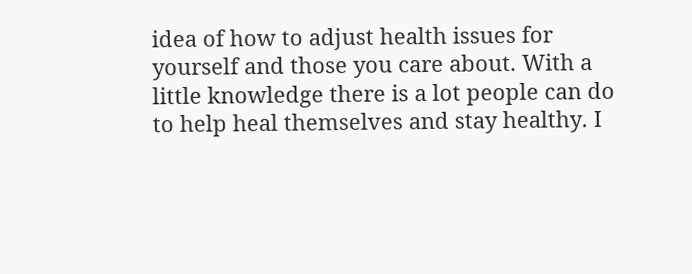idea of how to adjust health issues for yourself and those you care about. With a little knowledge there is a lot people can do to help heal themselves and stay healthy. I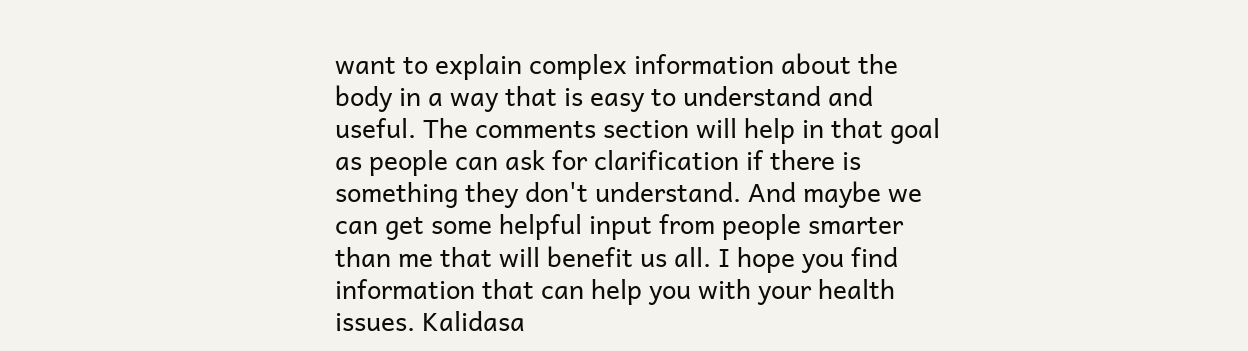want to explain complex information about the body in a way that is easy to understand and useful. The comments section will help in that goal as people can ask for clarification if there is something they don't understand. And maybe we can get some helpful input from people smarter than me that will benefit us all. I hope you find information that can help you with your health issues. Kalidasa